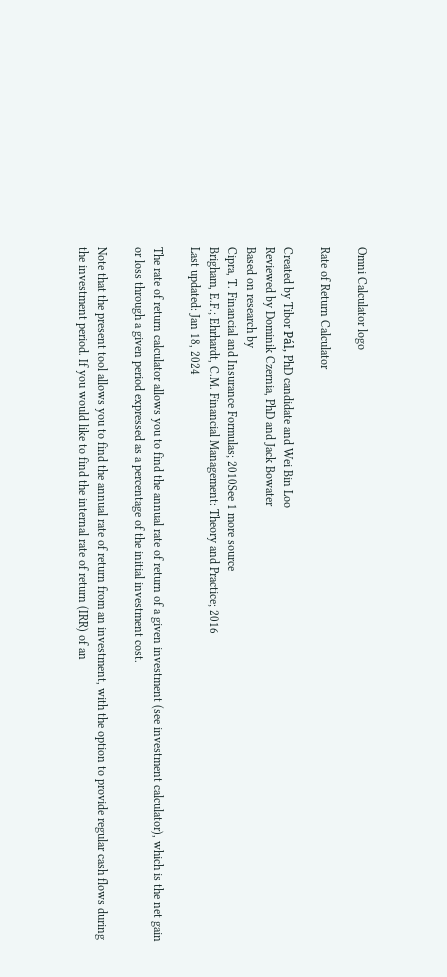Omni Calculator logo

Rate of Return Calculator

Created by Tibor Pál, PhD candidate and Wei Bin Loo
Reviewed by Dominik Czernia, PhD and Jack Bowater
Based on research by
Cipra, T. Financial and Insurance Formulas; 2010See 1 more source
Brigham, E.F.; Ehrhardt, C.M. Financial Management: Theory and Practice; 2016
Last updated: Jan 18, 2024

The rate of return calculator allows you to find the annual rate of return of a given investment (see investment calculator), which is the net gain or loss through a given period expressed as a percentage of the initial investment cost.

Note that the present tool allows you to find the annual rate of return from an investment, with the option to provide regular cash flows during the investment period. If you would like to find the internal rate of return (IRR) of an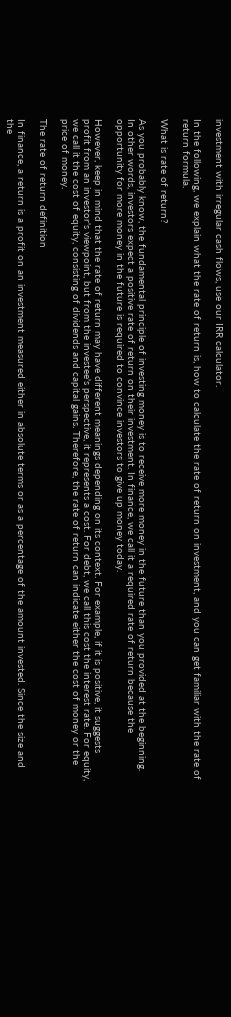investment with irregular cash flows, use our IRR calculator.

In the following, we explain what the rate of return is, how to calculate the rate of return on investment, and you can get familiar with the rate of return formula.

What is rate of return?

As you probably know, the fundamental principle of investing money is to receive more money in the future than you provided at the beginning. In other words, investors expect a positive rate of return on their investment. In finance, we call it a required rate of return because the opportunity for more money in the future is required to convince investors to give up money today.

However, keep in mind that the rate of return may have different meanings depending on its context. For example, if it is positive, it suggests profit from an investor's viewpoint, but from the investee's perspective, it represents a cost. For debt, we call this cost the interest rate. For equity, we call it the cost of equity, consisting of dividends and capital gains. Therefore, the rate of return can indicate either the cost of money or the price of money.

The rate of return definition

In finance, a return is a profit on an investment measured either in absolute terms or as a percentage of the amount invested. Since the size and the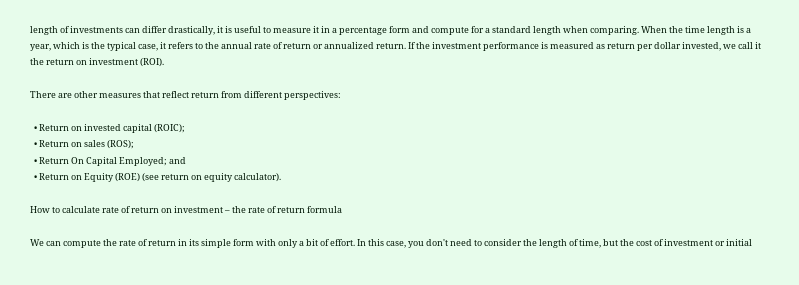length of investments can differ drastically, it is useful to measure it in a percentage form and compute for a standard length when comparing. When the time length is a year, which is the typical case, it refers to the annual rate of return or annualized return. If the investment performance is measured as return per dollar invested, we call it the return on investment (ROI).

There are other measures that reflect return from different perspectives:

  • Return on invested capital (ROIC);
  • Return on sales (ROS);
  • Return On Capital Employed; and
  • Return on Equity (ROE) (see return on equity calculator).

How to calculate rate of return on investment – the rate of return formula

We can compute the rate of return in its simple form with only a bit of effort. In this case, you don't need to consider the length of time, but the cost of investment or initial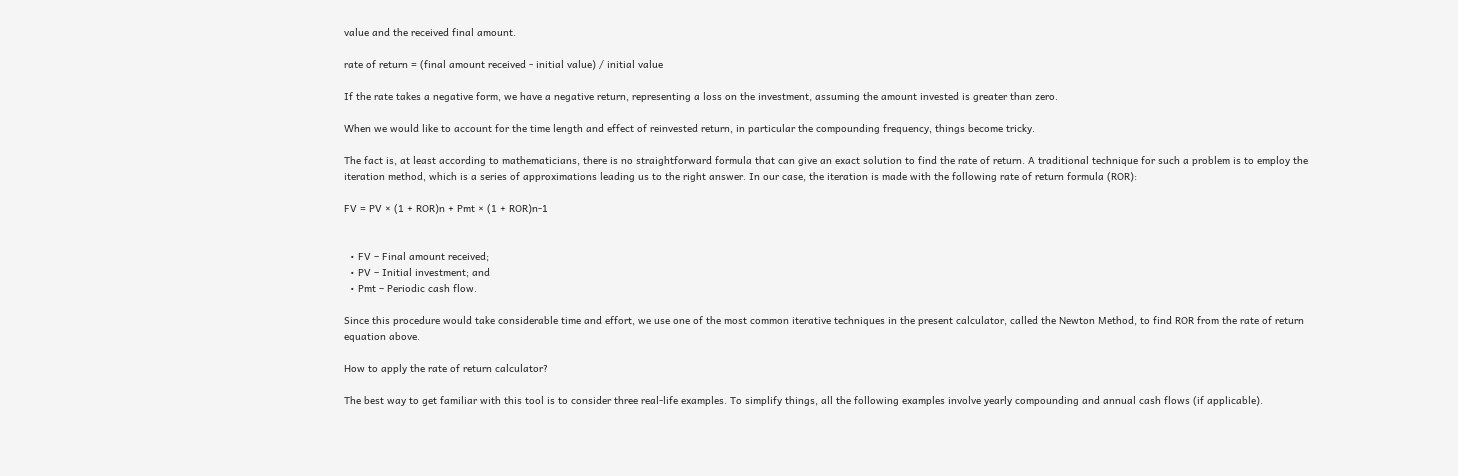value and the received final amount.

rate of return = (final amount received - initial value) / initial value

If the rate takes a negative form, we have a negative return, representing a loss on the investment, assuming the amount invested is greater than zero.

When we would like to account for the time length and effect of reinvested return, in particular the compounding frequency, things become tricky.

The fact is, at least according to mathematicians, there is no straightforward formula that can give an exact solution to find the rate of return. A traditional technique for such a problem is to employ the iteration method, which is a series of approximations leading us to the right answer. In our case, the iteration is made with the following rate of return formula (ROR):

FV = PV × (1 + ROR)n + Pmt × (1 + ROR)n-1


  • FV – Final amount received;
  • PV – Initial investment; and
  • Pmt – Periodic cash flow.

Since this procedure would take considerable time and effort, we use one of the most common iterative techniques in the present calculator, called the Newton Method, to find ROR from the rate of return equation above.

How to apply the rate of return calculator?

The best way to get familiar with this tool is to consider three real-life examples. To simplify things, all the following examples involve yearly compounding and annual cash flows (if applicable).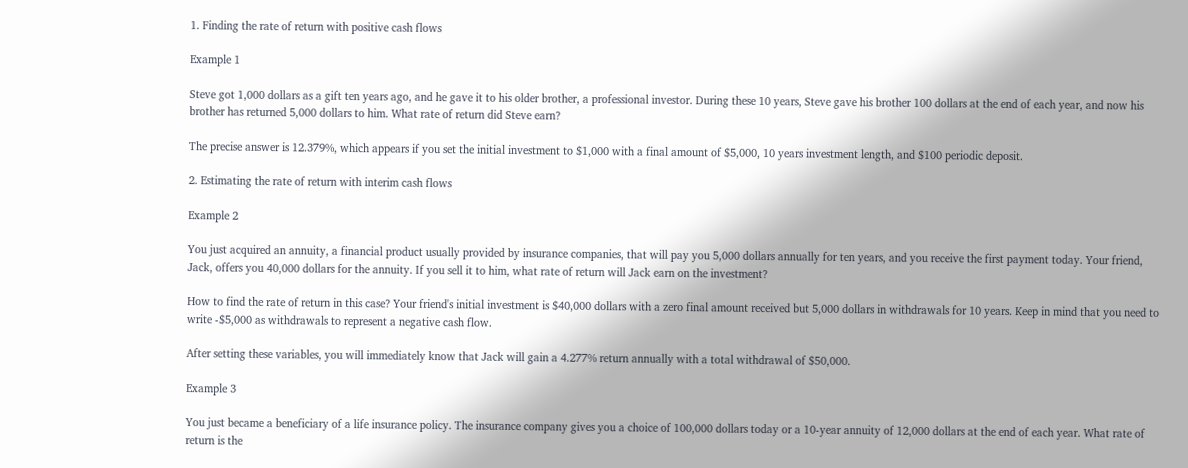1. Finding the rate of return with positive cash flows

Example 1

Steve got 1,000 dollars as a gift ten years ago, and he gave it to his older brother, a professional investor. During these 10 years, Steve gave his brother 100 dollars at the end of each year, and now his brother has returned 5,000 dollars to him. What rate of return did Steve earn?

The precise answer is 12.379%, which appears if you set the initial investment to $1,000 with a final amount of $5,000, 10 years investment length, and $100 periodic deposit.

2. Estimating the rate of return with interim cash flows

Example 2

You just acquired an annuity, a financial product usually provided by insurance companies, that will pay you 5,000 dollars annually for ten years, and you receive the first payment today. Your friend, Jack, offers you 40,000 dollars for the annuity. If you sell it to him, what rate of return will Jack earn on the investment?

How to find the rate of return in this case? Your friend's initial investment is $40,000 dollars with a zero final amount received but 5,000 dollars in withdrawals for 10 years. Keep in mind that you need to write -$5,000 as withdrawals to represent a negative cash flow.

After setting these variables, you will immediately know that Jack will gain a 4.277% return annually with a total withdrawal of $50,000.

Example 3

You just became a beneficiary of a life insurance policy. The insurance company gives you a choice of 100,000 dollars today or a 10-year annuity of 12,000 dollars at the end of each year. What rate of return is the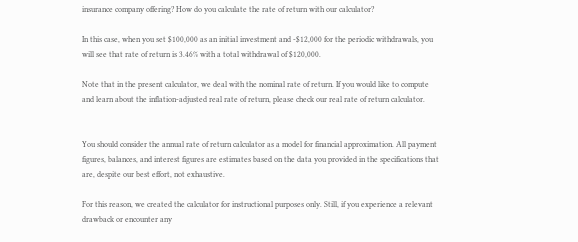insurance company offering? How do you calculate the rate of return with our calculator?

In this case, when you set $100,000 as an initial investment and -$12,000 for the periodic withdrawals, you will see that rate of return is 3.46% with a total withdrawal of $120,000.

Note that in the present calculator, we deal with the nominal rate of return. If you would like to compute and learn about the inflation-adjusted real rate of return, please check our real rate of return calculator.


You should consider the annual rate of return calculator as a model for financial approximation. All payment figures, balances, and interest figures are estimates based on the data you provided in the specifications that are, despite our best effort, not exhaustive.

For this reason, we created the calculator for instructional purposes only. Still, if you experience a relevant drawback or encounter any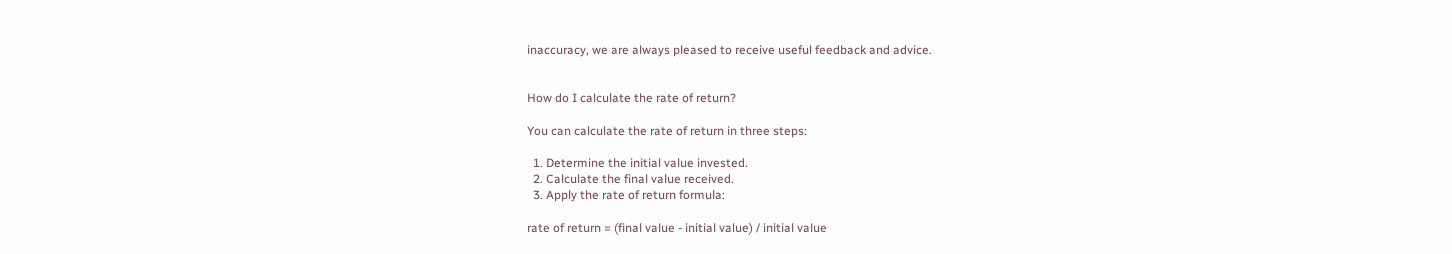inaccuracy, we are always pleased to receive useful feedback and advice.


How do I calculate the rate of return?

You can calculate the rate of return in three steps:

  1. Determine the initial value invested.
  2. Calculate the final value received.
  3. Apply the rate of return formula:

rate of return = (final value - initial value) / initial value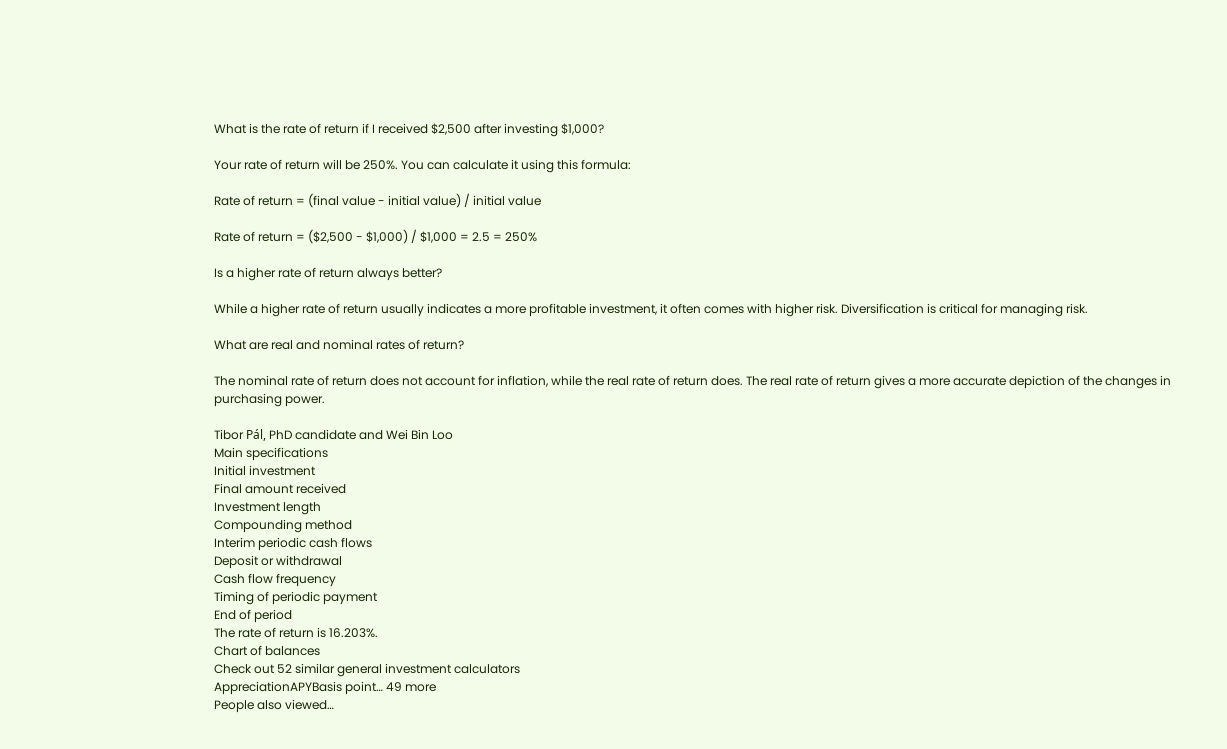What is the rate of return if I received $2,500 after investing $1,000?

Your rate of return will be 250%. You can calculate it using this formula:

Rate of return = (final value - initial value) / initial value

Rate of return = ($2,500 - $1,000) / $1,000 = 2.5 = 250%

Is a higher rate of return always better?

While a higher rate of return usually indicates a more profitable investment, it often comes with higher risk. Diversification is critical for managing risk.

What are real and nominal rates of return?

The nominal rate of return does not account for inflation, while the real rate of return does. The real rate of return gives a more accurate depiction of the changes in purchasing power.

Tibor Pál, PhD candidate and Wei Bin Loo
Main specifications
Initial investment
Final amount received
Investment length
Compounding method
Interim periodic cash flows
Deposit or withdrawal
Cash flow frequency
Timing of periodic payment
End of period
The rate of return is 16.203%.
Chart of balances
Check out 52 similar general investment calculators
AppreciationAPYBasis point… 49 more
People also viewed…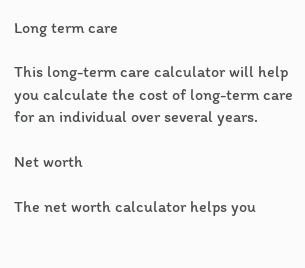Long term care

This long-term care calculator will help you calculate the cost of long-term care for an individual over several years.

Net worth

The net worth calculator helps you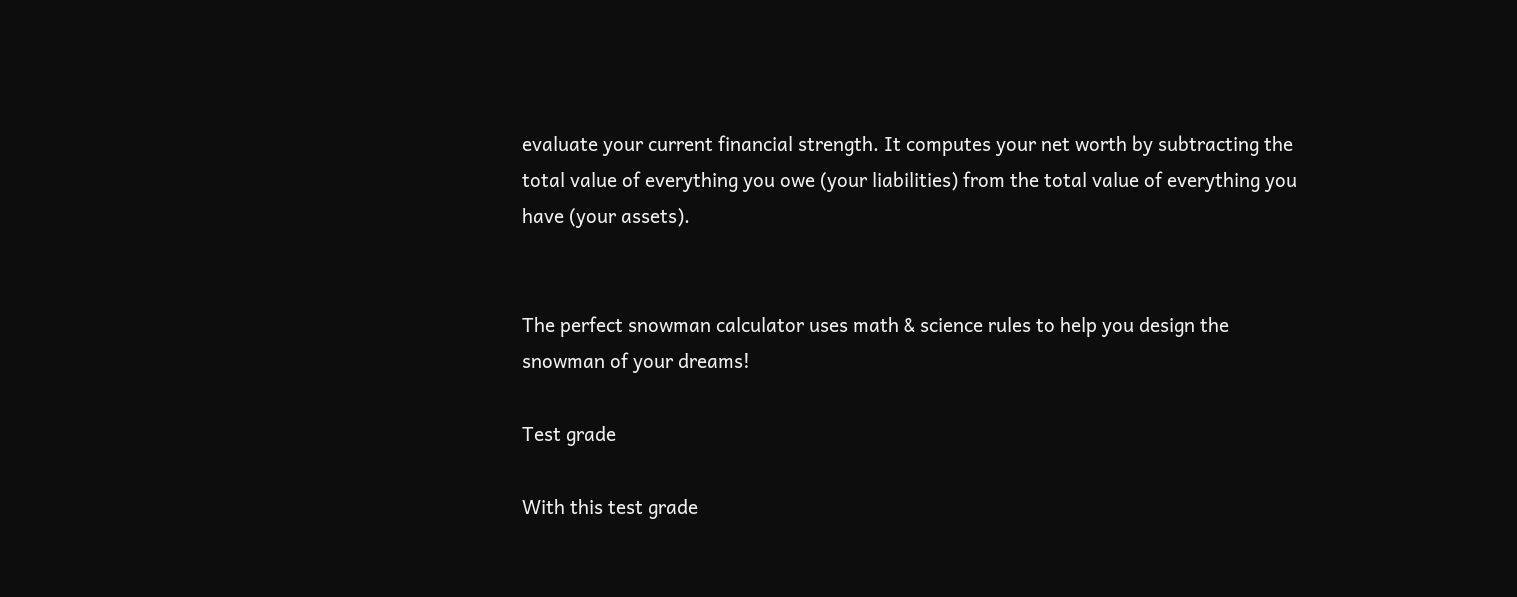evaluate your current financial strength. It computes your net worth by subtracting the total value of everything you owe (your liabilities) from the total value of everything you have (your assets).


The perfect snowman calculator uses math & science rules to help you design the snowman of your dreams!

Test grade

With this test grade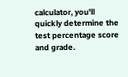calculator, you'll quickly determine the test percentage score and grade.